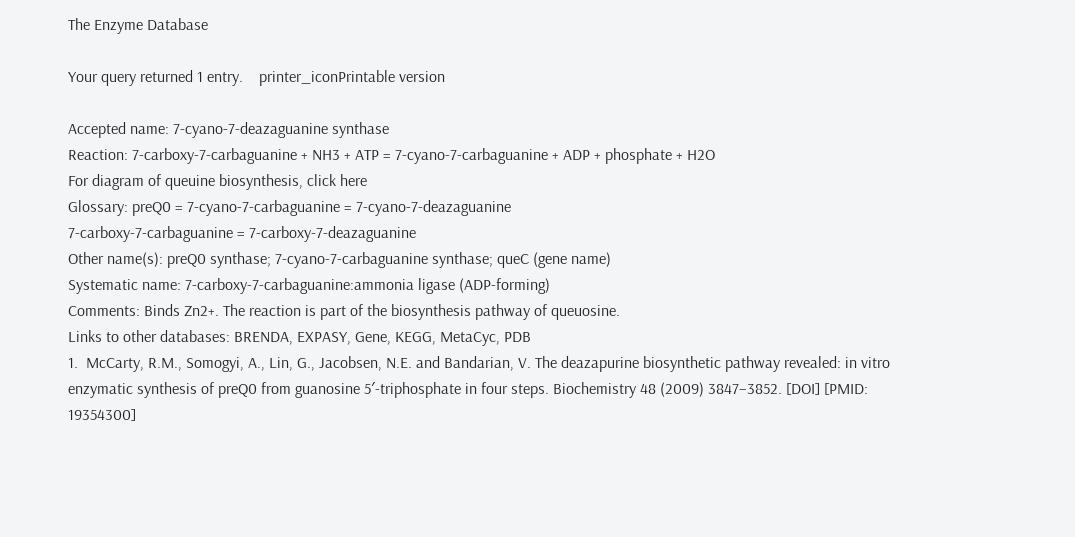The Enzyme Database

Your query returned 1 entry.    printer_iconPrintable version

Accepted name: 7-cyano-7-deazaguanine synthase
Reaction: 7-carboxy-7-carbaguanine + NH3 + ATP = 7-cyano-7-carbaguanine + ADP + phosphate + H2O
For diagram of queuine biosynthesis, click here
Glossary: preQ0 = 7-cyano-7-carbaguanine = 7-cyano-7-deazaguanine
7-carboxy-7-carbaguanine = 7-carboxy-7-deazaguanine
Other name(s): preQ0 synthase; 7-cyano-7-carbaguanine synthase; queC (gene name)
Systematic name: 7-carboxy-7-carbaguanine:ammonia ligase (ADP-forming)
Comments: Binds Zn2+. The reaction is part of the biosynthesis pathway of queuosine.
Links to other databases: BRENDA, EXPASY, Gene, KEGG, MetaCyc, PDB
1.  McCarty, R.M., Somogyi, A., Lin, G., Jacobsen, N.E. and Bandarian, V. The deazapurine biosynthetic pathway revealed: in vitro enzymatic synthesis of preQ0 from guanosine 5′-triphosphate in four steps. Biochemistry 48 (2009) 3847–3852. [DOI] [PMID: 19354300]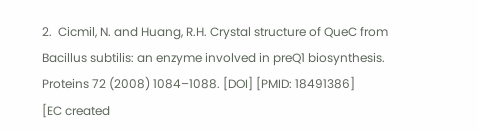2.  Cicmil, N. and Huang, R.H. Crystal structure of QueC from Bacillus subtilis: an enzyme involved in preQ1 biosynthesis. Proteins 72 (2008) 1084–1088. [DOI] [PMID: 18491386]
[EC created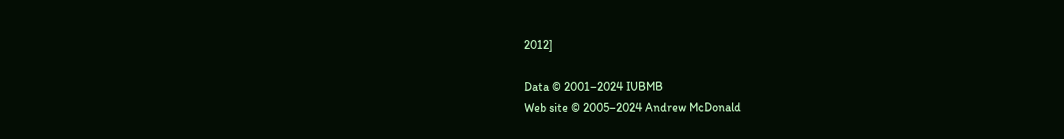2012]

Data © 2001–2024 IUBMB
Web site © 2005–2024 Andrew McDonald